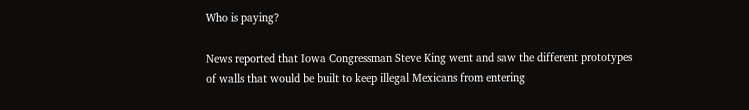Who is paying?

News reported that Iowa Congressman Steve King went and saw the different prototypes of walls that would be built to keep illegal Mexicans from entering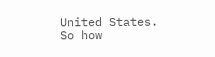United States. So how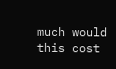much would this cost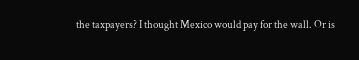the taxpayers? I thought Mexico would pay for the wall. Or is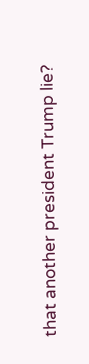that another president Trump lie?